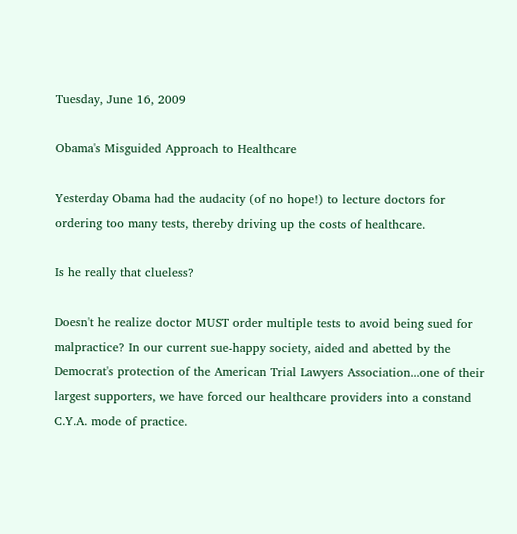Tuesday, June 16, 2009

Obama's Misguided Approach to Healthcare

Yesterday Obama had the audacity (of no hope!) to lecture doctors for ordering too many tests, thereby driving up the costs of healthcare.

Is he really that clueless?

Doesn't he realize doctor MUST order multiple tests to avoid being sued for malpractice? In our current sue-happy society, aided and abetted by the Democrat's protection of the American Trial Lawyers Association...one of their largest supporters, we have forced our healthcare providers into a constand C.Y.A. mode of practice.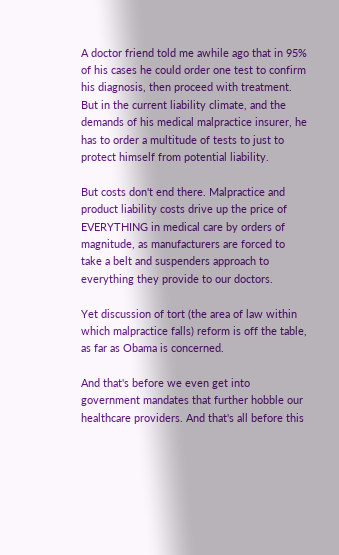A doctor friend told me awhile ago that in 95% of his cases he could order one test to confirm his diagnosis, then proceed with treatment. But in the current liability climate, and the demands of his medical malpractice insurer, he has to order a multitude of tests to just to protect himself from potential liability.

But costs don't end there. Malpractice and product liability costs drive up the price of EVERYTHING in medical care by orders of magnitude, as manufacturers are forced to take a belt and suspenders approach to everything they provide to our doctors.

Yet discussion of tort (the area of law within which malpractice falls) reform is off the table, as far as Obama is concerned.

And that's before we even get into government mandates that further hobble our healthcare providers. And that's all before this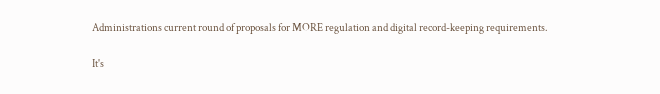Administrations current round of proposals for MORE regulation and digital record-keeping requirements.

It's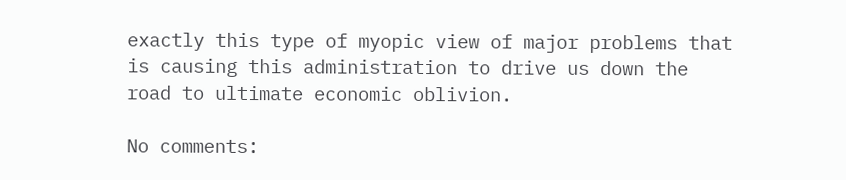exactly this type of myopic view of major problems that is causing this administration to drive us down the road to ultimate economic oblivion.

No comments: